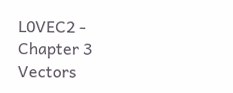L0VEC2 - Chapter 3 Vectors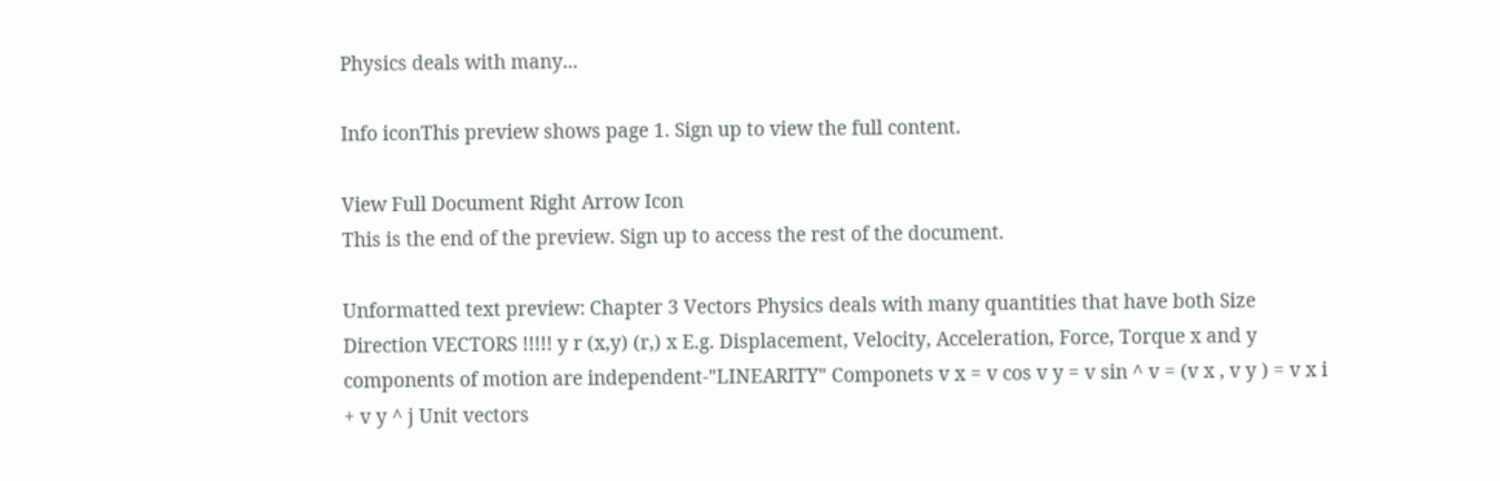Physics deals with many...

Info iconThis preview shows page 1. Sign up to view the full content.

View Full Document Right Arrow Icon
This is the end of the preview. Sign up to access the rest of the document.

Unformatted text preview: Chapter 3 Vectors Physics deals with many quantities that have both Size Direction VECTORS !!!!! y r (x,y) (r,) x E.g. Displacement, Velocity, Acceleration, Force, Torque x and y components of motion are independent-"LINEARITY" Componets v x = v cos v y = v sin ^ v = (v x , v y ) = v x i + v y ^ j Unit vectors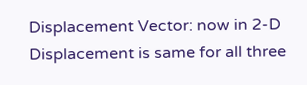Displacement Vector: now in 2-D Displacement is same for all three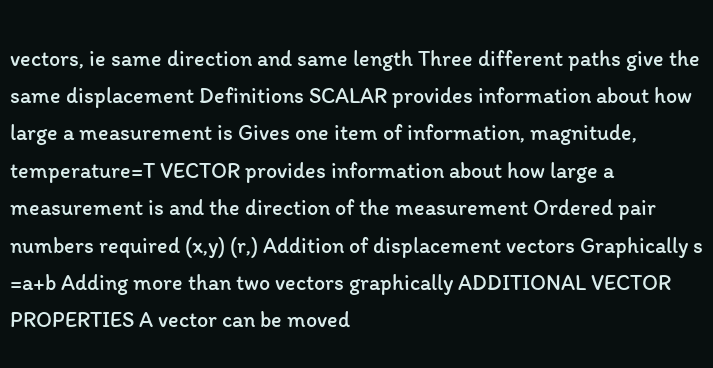vectors, ie same direction and same length Three different paths give the same displacement Definitions SCALAR provides information about how large a measurement is Gives one item of information, magnitude, temperature=T VECTOR provides information about how large a measurement is and the direction of the measurement Ordered pair numbers required (x,y) (r,) Addition of displacement vectors Graphically s =a+b Adding more than two vectors graphically ADDITIONAL VECTOR PROPERTIES A vector can be moved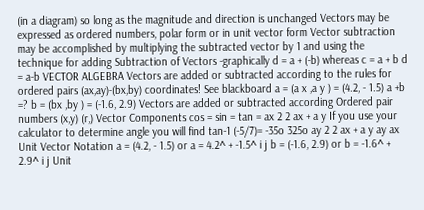(in a diagram) so long as the magnitude and direction is unchanged Vectors may be expressed as ordered numbers, polar form or in unit vector form Vector subtraction may be accomplished by multiplying the subtracted vector by 1 and using the technique for adding Subtraction of Vectors -graphically d = a + (-b) whereas c = a + b d = a-b VECTOR ALGEBRA Vectors are added or subtracted according to the rules for ordered pairs (ax,ay)-(bx,by) coordinates! See blackboard a = (a x ,a y ) = (4.2, - 1.5) a +b =? b = (bx ,by ) = (-1.6, 2.9) Vectors are added or subtracted according Ordered pair numbers (x,y) (r,) Vector Components cos = sin = tan = ax 2 2 ax + a y If you use your calculator to determine angle you will find tan-1 (-5/7)= -35o 325o ay 2 2 ax + a y ay ax Unit Vector Notation a = (4.2, - 1.5) or a = 4.2^ + -1.5^ i j b = (-1.6, 2.9) or b = -1.6^ + 2.9^ i j Unit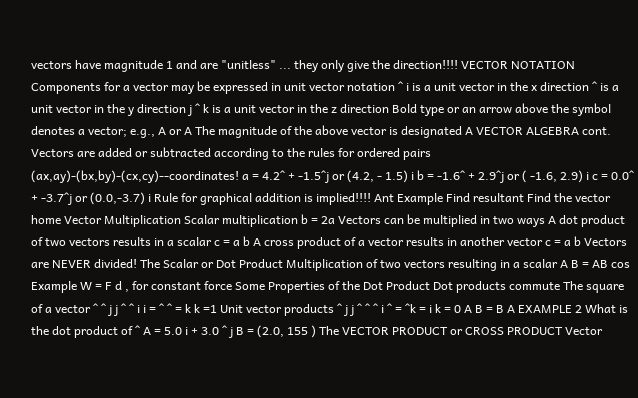vectors have magnitude 1 and are "unitless" ... they only give the direction!!!! VECTOR NOTATION Components for a vector may be expressed in unit vector notation ^ i is a unit vector in the x direction ^ is a unit vector in the y direction j ^ k is a unit vector in the z direction Bold type or an arrow above the symbol denotes a vector; e.g., A or A The magnitude of the above vector is designated A VECTOR ALGEBRA cont. Vectors are added or subtracted according to the rules for ordered pairs (ax,ay)-(bx,by)-(cx,cy)--coordinates! a = 4.2^ + -1.5^j or (4.2, - 1.5) i b = -1.6^ + 2.9^j or ( -1.6, 2.9) i c = 0.0^ + -3.7^j or (0.0,-3.7) i Rule for graphical addition is implied!!!! Ant Example Find resultant Find the vector home Vector Multiplication Scalar multiplication b = 2a Vectors can be multiplied in two ways A dot product of two vectors results in a scalar c = a b A cross product of a vector results in another vector c = a b Vectors are NEVER divided! The Scalar or Dot Product Multiplication of two vectors resulting in a scalar A B = AB cos Example W = F d , for constant force Some Properties of the Dot Product Dot products commute The square of a vector ^ ^ j j ^ ^ i i = ^ ^ = k k =1 Unit vector products ^ j j ^ ^ ^ i ^ = ^k = i k = 0 A B = B A EXAMPLE 2 What is the dot product of ^ A = 5.0 i + 3.0 ^ j B = (2.0, 155 ) The VECTOR PRODUCT or CROSS PRODUCT Vector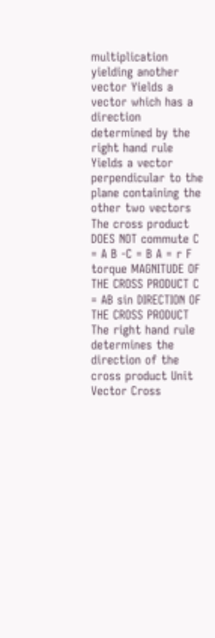multiplication yielding another vector Yields a vector which has a direction determined by the right hand rule Yields a vector perpendicular to the plane containing the other two vectors The cross product DOES NOT commute C = A B -C = B A = r F torque MAGNITUDE OF THE CROSS PRODUCT C = AB sin DIRECTION OF THE CROSS PRODUCT The right hand rule determines the direction of the cross product Unit Vector Cross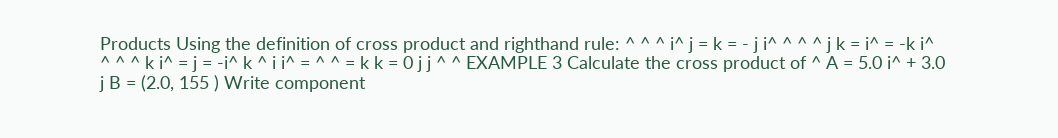Products Using the definition of cross product and righthand rule: ^ ^ ^ i^ j = k = - j i^ ^ ^ ^ j k = i^ = -k i^ ^ ^ ^ k i^ = j = -i^ k ^ i i^ = ^ ^ = k k = 0 j j ^ ^ EXAMPLE 3 Calculate the cross product of ^ A = 5.0 i^ + 3.0 j B = (2.0, 155 ) Write component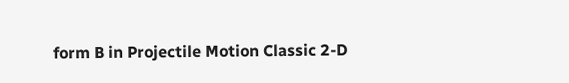form B in Projectile Motion Classic 2-D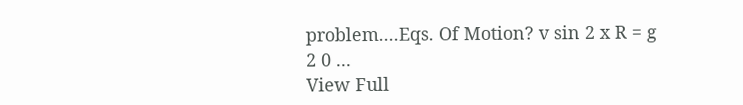problem....Eqs. Of Motion? v sin 2 x R = g 2 0 ...
View Full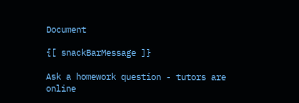Document

{[ snackBarMessage ]}

Ask a homework question - tutors are online